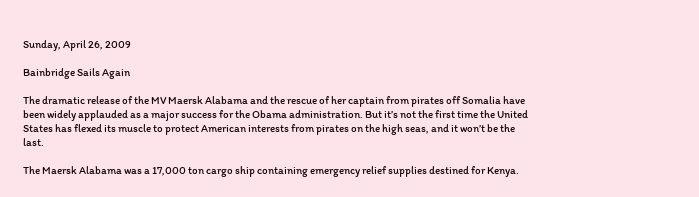Sunday, April 26, 2009

Bainbridge Sails Again

The dramatic release of the MV Maersk Alabama and the rescue of her captain from pirates off Somalia have been widely applauded as a major success for the Obama administration. But it’s not the first time the United States has flexed its muscle to protect American interests from pirates on the high seas, and it won’t be the last.

The Maersk Alabama was a 17,000 ton cargo ship containing emergency relief supplies destined for Kenya.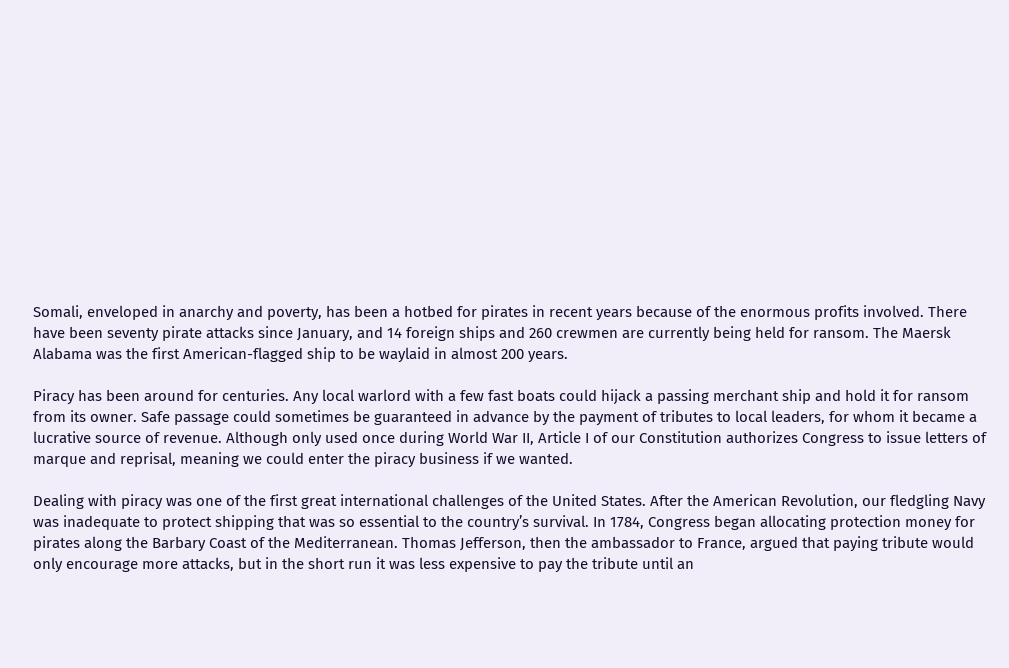Somali, enveloped in anarchy and poverty, has been a hotbed for pirates in recent years because of the enormous profits involved. There have been seventy pirate attacks since January, and 14 foreign ships and 260 crewmen are currently being held for ransom. The Maersk Alabama was the first American-flagged ship to be waylaid in almost 200 years.

Piracy has been around for centuries. Any local warlord with a few fast boats could hijack a passing merchant ship and hold it for ransom from its owner. Safe passage could sometimes be guaranteed in advance by the payment of tributes to local leaders, for whom it became a lucrative source of revenue. Although only used once during World War II, Article I of our Constitution authorizes Congress to issue letters of marque and reprisal, meaning we could enter the piracy business if we wanted.

Dealing with piracy was one of the first great international challenges of the United States. After the American Revolution, our fledgling Navy was inadequate to protect shipping that was so essential to the country’s survival. In 1784, Congress began allocating protection money for pirates along the Barbary Coast of the Mediterranean. Thomas Jefferson, then the ambassador to France, argued that paying tribute would only encourage more attacks, but in the short run it was less expensive to pay the tribute until an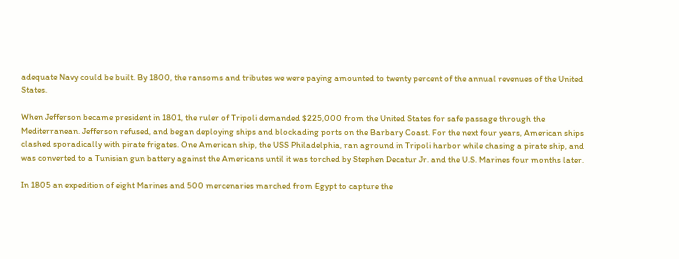adequate Navy could be built. By 1800, the ransoms and tributes we were paying amounted to twenty percent of the annual revenues of the United States.

When Jefferson became president in 1801, the ruler of Tripoli demanded $225,000 from the United States for safe passage through the Mediterranean. Jefferson refused, and began deploying ships and blockading ports on the Barbary Coast. For the next four years, American ships clashed sporadically with pirate frigates. One American ship, the USS Philadelphia, ran aground in Tripoli harbor while chasing a pirate ship, and was converted to a Tunisian gun battery against the Americans until it was torched by Stephen Decatur Jr. and the U.S. Marines four months later.

In 1805 an expedition of eight Marines and 500 mercenaries marched from Egypt to capture the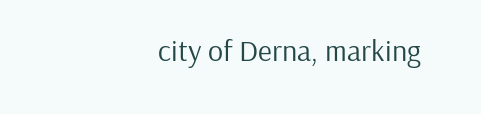city of Derna, marking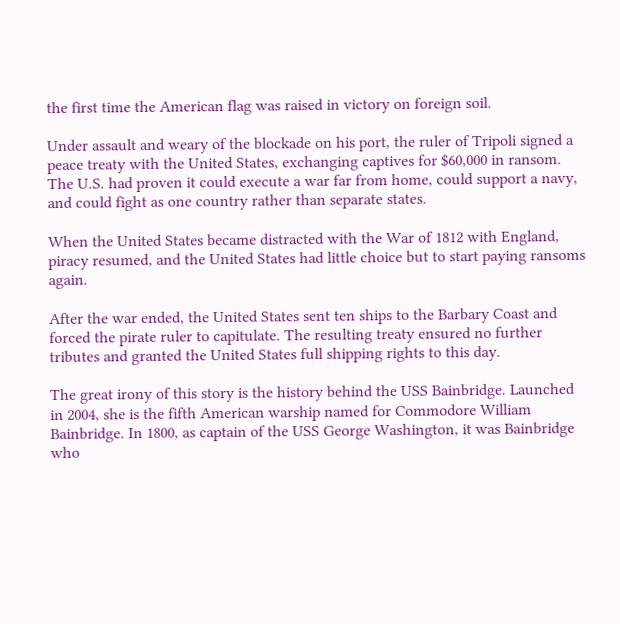the first time the American flag was raised in victory on foreign soil.

Under assault and weary of the blockade on his port, the ruler of Tripoli signed a peace treaty with the United States, exchanging captives for $60,000 in ransom. The U.S. had proven it could execute a war far from home, could support a navy, and could fight as one country rather than separate states.

When the United States became distracted with the War of 1812 with England, piracy resumed, and the United States had little choice but to start paying ransoms again.

After the war ended, the United States sent ten ships to the Barbary Coast and forced the pirate ruler to capitulate. The resulting treaty ensured no further tributes and granted the United States full shipping rights to this day.

The great irony of this story is the history behind the USS Bainbridge. Launched in 2004, she is the fifth American warship named for Commodore William Bainbridge. In 1800, as captain of the USS George Washington, it was Bainbridge who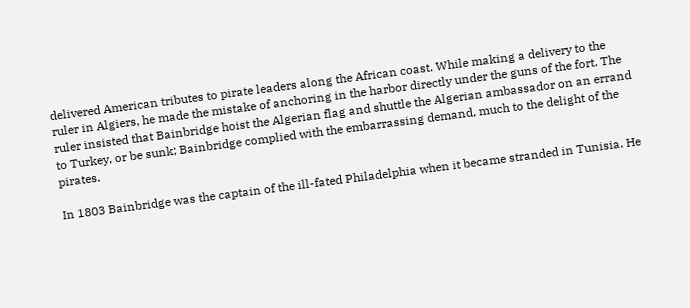delivered American tributes to pirate leaders along the African coast. While making a delivery to the ruler in Algiers, he made the mistake of anchoring in the harbor directly under the guns of the fort. The ruler insisted that Bainbridge hoist the Algerian flag and shuttle the Algerian ambassador on an errand to Turkey, or be sunk; Bainbridge complied with the embarrassing demand, much to the delight of the pirates.

In 1803 Bainbridge was the captain of the ill-fated Philadelphia when it became stranded in Tunisia. He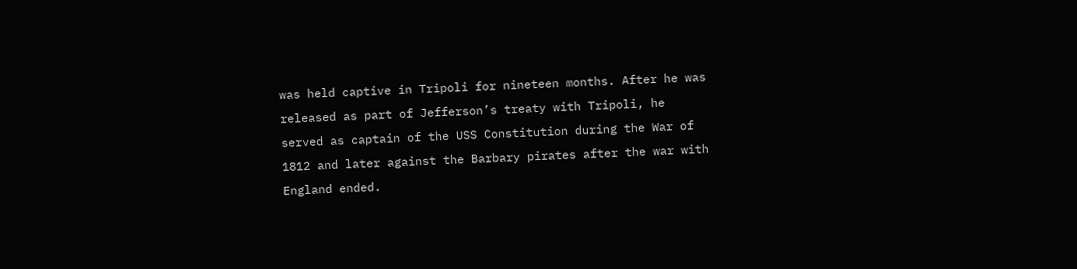was held captive in Tripoli for nineteen months. After he was released as part of Jefferson’s treaty with Tripoli, he served as captain of the USS Constitution during the War of 1812 and later against the Barbary pirates after the war with England ended.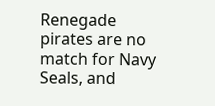Renegade pirates are no match for Navy Seals, and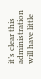it’s clear this administration will have little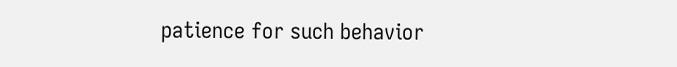patience for such behavior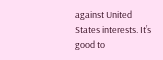against United States interests. It’s good to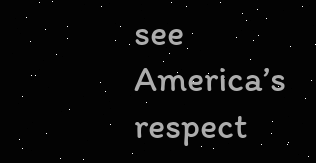see America’s respect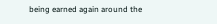being earned again around the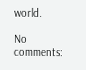world.

No comments: